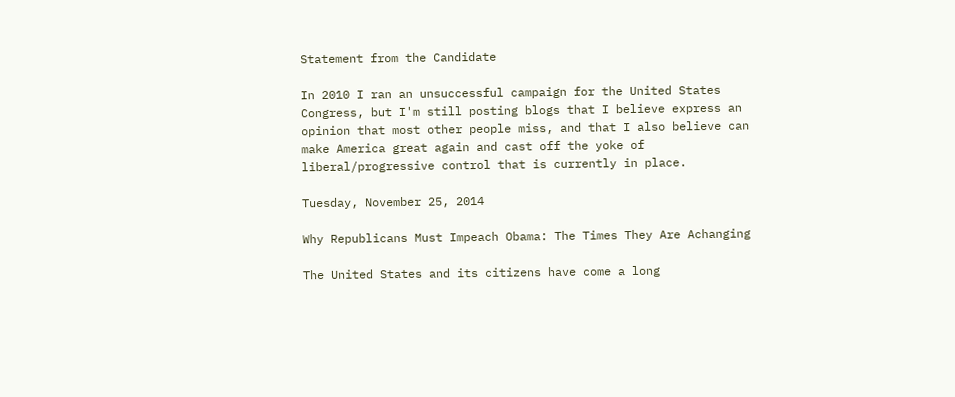Statement from the Candidate

In 2010 I ran an unsuccessful campaign for the United States Congress, but I'm still posting blogs that I believe express an opinion that most other people miss, and that I also believe can make America great again and cast off the yoke of liberal/progressive control that is currently in place.

Tuesday, November 25, 2014

Why Republicans Must Impeach Obama: The Times They Are Achanging

The United States and its citizens have come a long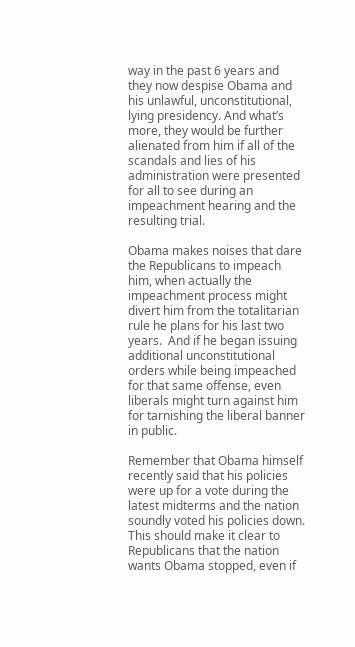way in the past 6 years and they now despise Obama and his unlawful, unconstitutional, lying presidency. And what’s more, they would be further alienated from him if all of the scandals and lies of his administration were presented for all to see during an impeachment hearing and the resulting trial.

Obama makes noises that dare the Republicans to impeach him, when actually the impeachment process might divert him from the totalitarian rule he plans for his last two years.  And if he began issuing additional unconstitutional orders while being impeached for that same offense, even liberals might turn against him for tarnishing the liberal banner in public.

Remember that Obama himself recently said that his policies were up for a vote during the latest midterms and the nation soundly voted his policies down. This should make it clear to Republicans that the nation wants Obama stopped, even if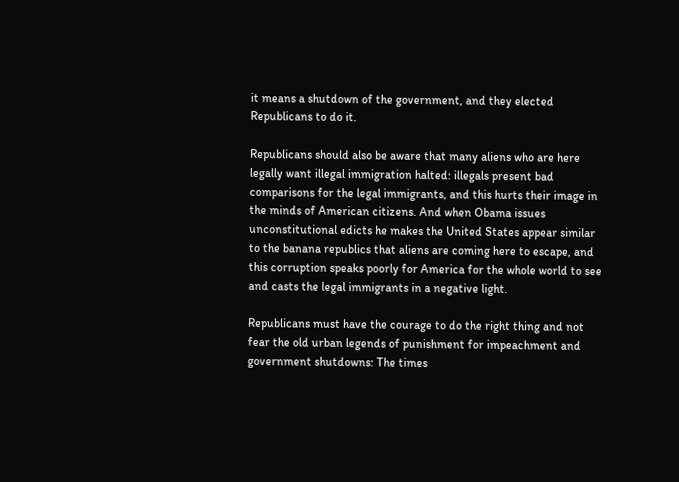it means a shutdown of the government, and they elected Republicans to do it.

Republicans should also be aware that many aliens who are here legally want illegal immigration halted: illegals present bad comparisons for the legal immigrants, and this hurts their image in the minds of American citizens. And when Obama issues unconstitutional edicts he makes the United States appear similar to the banana republics that aliens are coming here to escape, and this corruption speaks poorly for America for the whole world to see and casts the legal immigrants in a negative light.

Republicans must have the courage to do the right thing and not fear the old urban legends of punishment for impeachment and government shutdowns: The times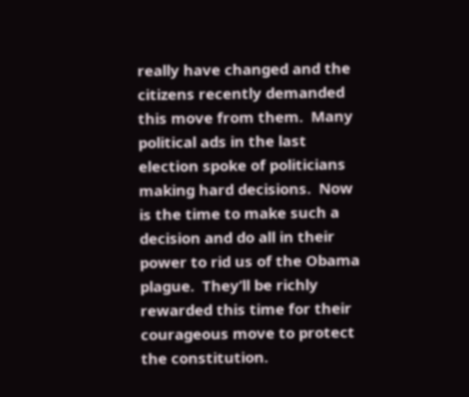really have changed and the citizens recently demanded this move from them.  Many political ads in the last election spoke of politicians making hard decisions.  Now is the time to make such a decision and do all in their power to rid us of the Obama plague.  They’ll be richly rewarded this time for their courageous move to protect the constitution.